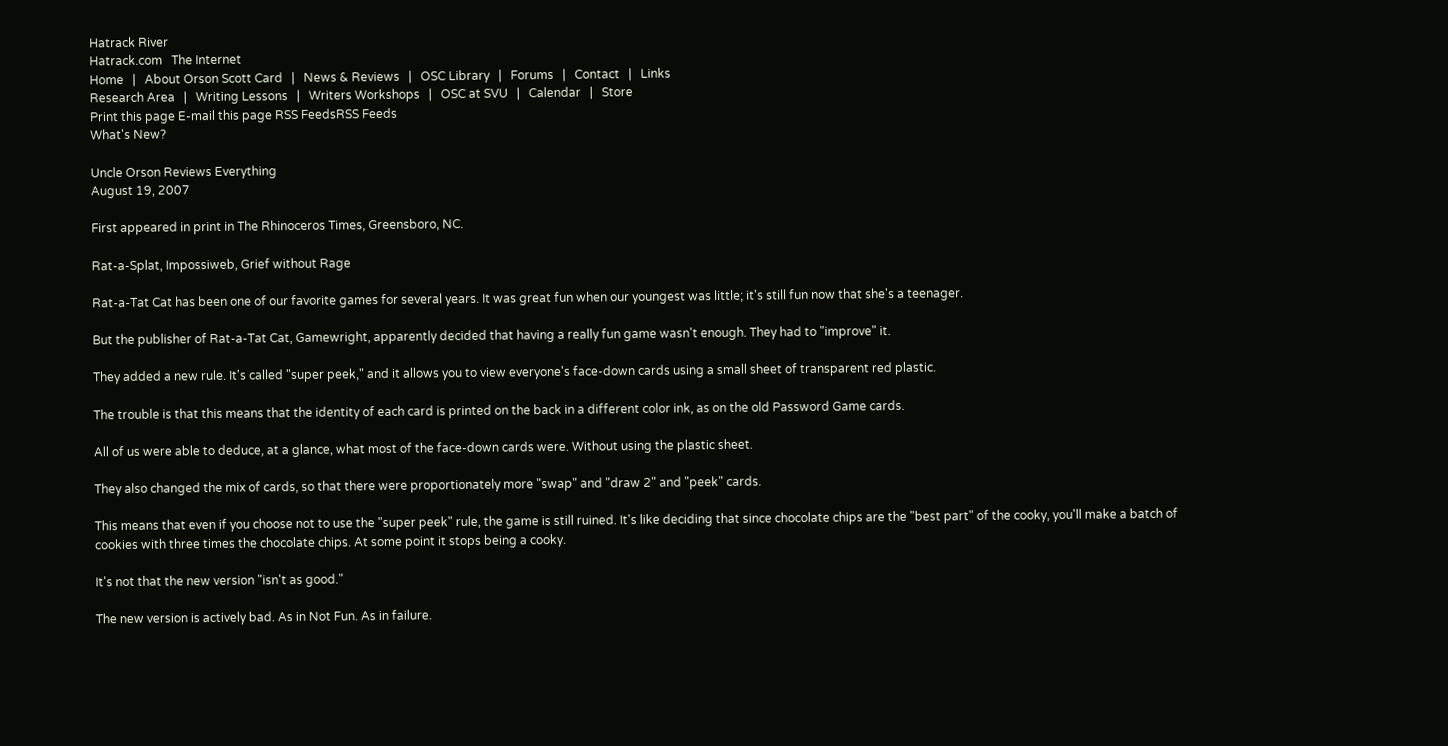Hatrack River
Hatrack.com   The Internet
Home   |   About Orson Scott Card   |   News & Reviews   |   OSC Library   |   Forums   |   Contact   |   Links
Research Area   |   Writing Lessons   |   Writers Workshops   |   OSC at SVU   |   Calendar   |   Store
Print this page E-mail this page RSS FeedsRSS Feeds
What's New?

Uncle Orson Reviews Everything
August 19, 2007

First appeared in print in The Rhinoceros Times, Greensboro, NC.

Rat-a-Splat, Impossiweb, Grief without Rage

Rat-a-Tat Cat has been one of our favorite games for several years. It was great fun when our youngest was little; it's still fun now that she's a teenager.

But the publisher of Rat-a-Tat Cat, Gamewright, apparently decided that having a really fun game wasn't enough. They had to "improve" it.

They added a new rule. It's called "super peek," and it allows you to view everyone's face-down cards using a small sheet of transparent red plastic.

The trouble is that this means that the identity of each card is printed on the back in a different color ink, as on the old Password Game cards.

All of us were able to deduce, at a glance, what most of the face-down cards were. Without using the plastic sheet.

They also changed the mix of cards, so that there were proportionately more "swap" and "draw 2" and "peek" cards.

This means that even if you choose not to use the "super peek" rule, the game is still ruined. It's like deciding that since chocolate chips are the "best part" of the cooky, you'll make a batch of cookies with three times the chocolate chips. At some point it stops being a cooky.

It's not that the new version "isn't as good."

The new version is actively bad. As in Not Fun. As in failure.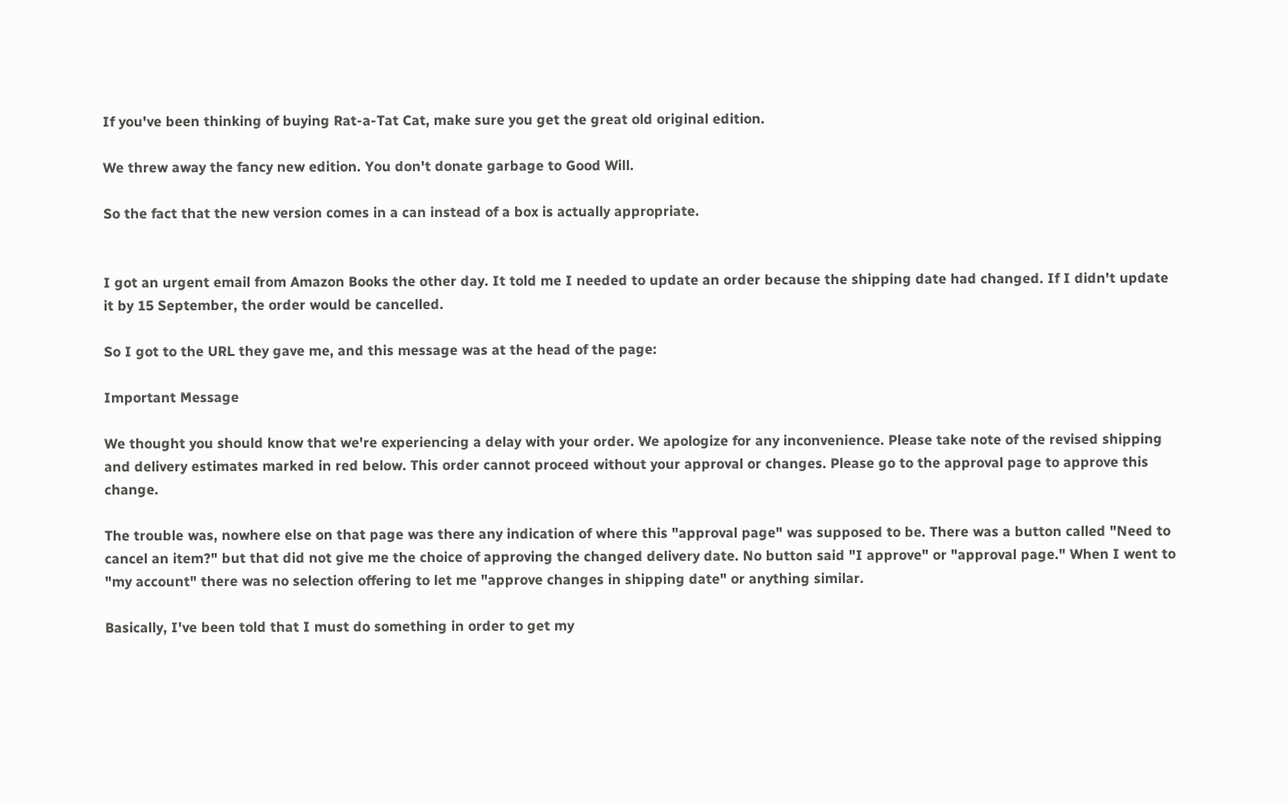If you've been thinking of buying Rat-a-Tat Cat, make sure you get the great old original edition.

We threw away the fancy new edition. You don't donate garbage to Good Will.

So the fact that the new version comes in a can instead of a box is actually appropriate.


I got an urgent email from Amazon Books the other day. It told me I needed to update an order because the shipping date had changed. If I didn't update it by 15 September, the order would be cancelled.

So I got to the URL they gave me, and this message was at the head of the page:

Important Message

We thought you should know that we're experiencing a delay with your order. We apologize for any inconvenience. Please take note of the revised shipping and delivery estimates marked in red below. This order cannot proceed without your approval or changes. Please go to the approval page to approve this change.

The trouble was, nowhere else on that page was there any indication of where this "approval page" was supposed to be. There was a button called "Need to cancel an item?" but that did not give me the choice of approving the changed delivery date. No button said "I approve" or "approval page." When I went to "my account" there was no selection offering to let me "approve changes in shipping date" or anything similar.

Basically, I've been told that I must do something in order to get my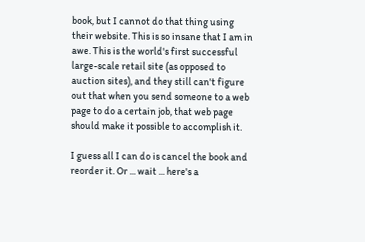book, but I cannot do that thing using their website. This is so insane that I am in awe. This is the world's first successful large-scale retail site (as opposed to auction sites), and they still can't figure out that when you send someone to a web page to do a certain job, that web page should make it possible to accomplish it.

I guess all I can do is cancel the book and reorder it. Or ... wait ... here's a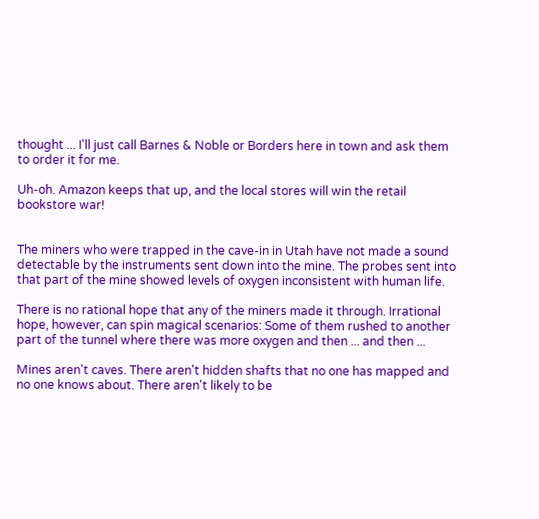thought ... I'll just call Barnes & Noble or Borders here in town and ask them to order it for me.

Uh-oh. Amazon keeps that up, and the local stores will win the retail bookstore war!


The miners who were trapped in the cave-in in Utah have not made a sound detectable by the instruments sent down into the mine. The probes sent into that part of the mine showed levels of oxygen inconsistent with human life.

There is no rational hope that any of the miners made it through. Irrational hope, however, can spin magical scenarios: Some of them rushed to another part of the tunnel where there was more oxygen and then ... and then ...

Mines aren't caves. There aren't hidden shafts that no one has mapped and no one knows about. There aren't likely to be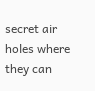secret air holes where they can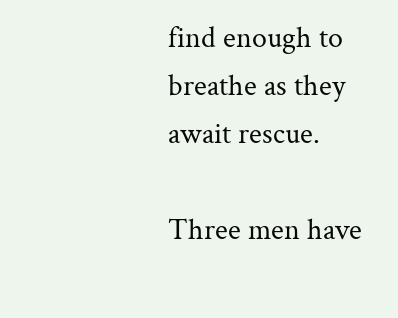find enough to breathe as they await rescue.

Three men have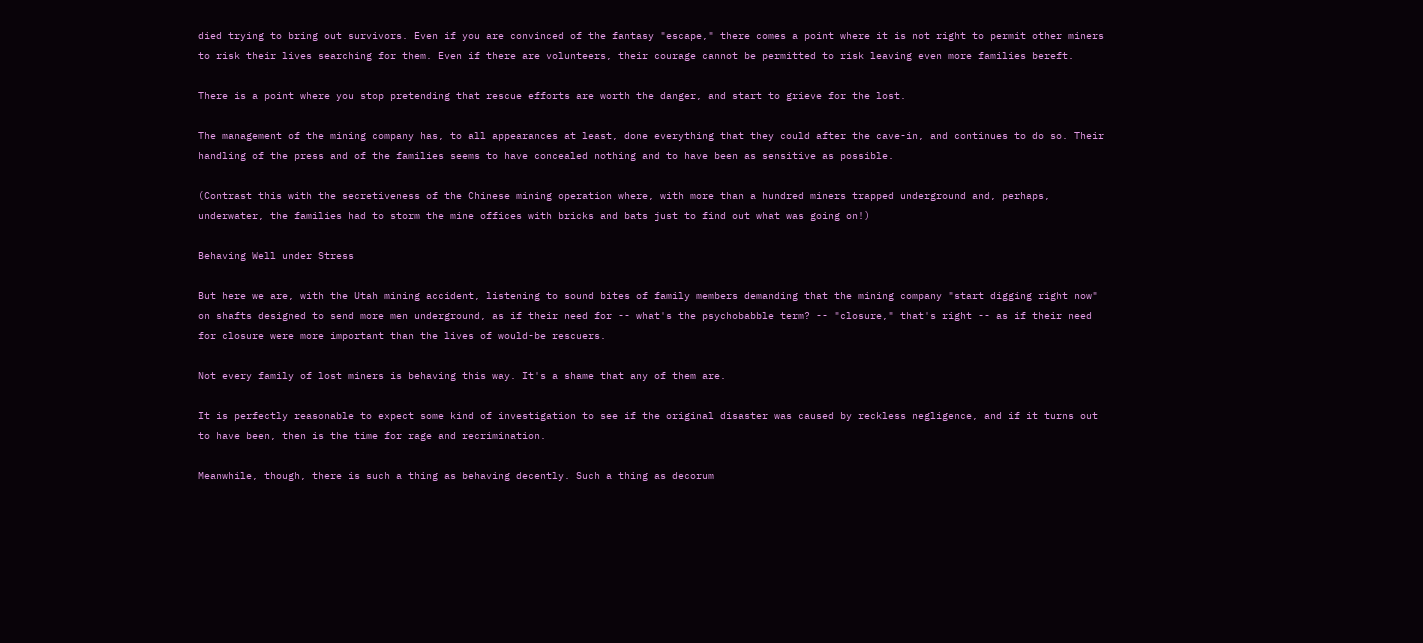died trying to bring out survivors. Even if you are convinced of the fantasy "escape," there comes a point where it is not right to permit other miners to risk their lives searching for them. Even if there are volunteers, their courage cannot be permitted to risk leaving even more families bereft.

There is a point where you stop pretending that rescue efforts are worth the danger, and start to grieve for the lost.

The management of the mining company has, to all appearances at least, done everything that they could after the cave-in, and continues to do so. Their handling of the press and of the families seems to have concealed nothing and to have been as sensitive as possible.

(Contrast this with the secretiveness of the Chinese mining operation where, with more than a hundred miners trapped underground and, perhaps, underwater, the families had to storm the mine offices with bricks and bats just to find out what was going on!)

Behaving Well under Stress

But here we are, with the Utah mining accident, listening to sound bites of family members demanding that the mining company "start digging right now" on shafts designed to send more men underground, as if their need for -- what's the psychobabble term? -- "closure," that's right -- as if their need for closure were more important than the lives of would-be rescuers.

Not every family of lost miners is behaving this way. It's a shame that any of them are.

It is perfectly reasonable to expect some kind of investigation to see if the original disaster was caused by reckless negligence, and if it turns out to have been, then is the time for rage and recrimination.

Meanwhile, though, there is such a thing as behaving decently. Such a thing as decorum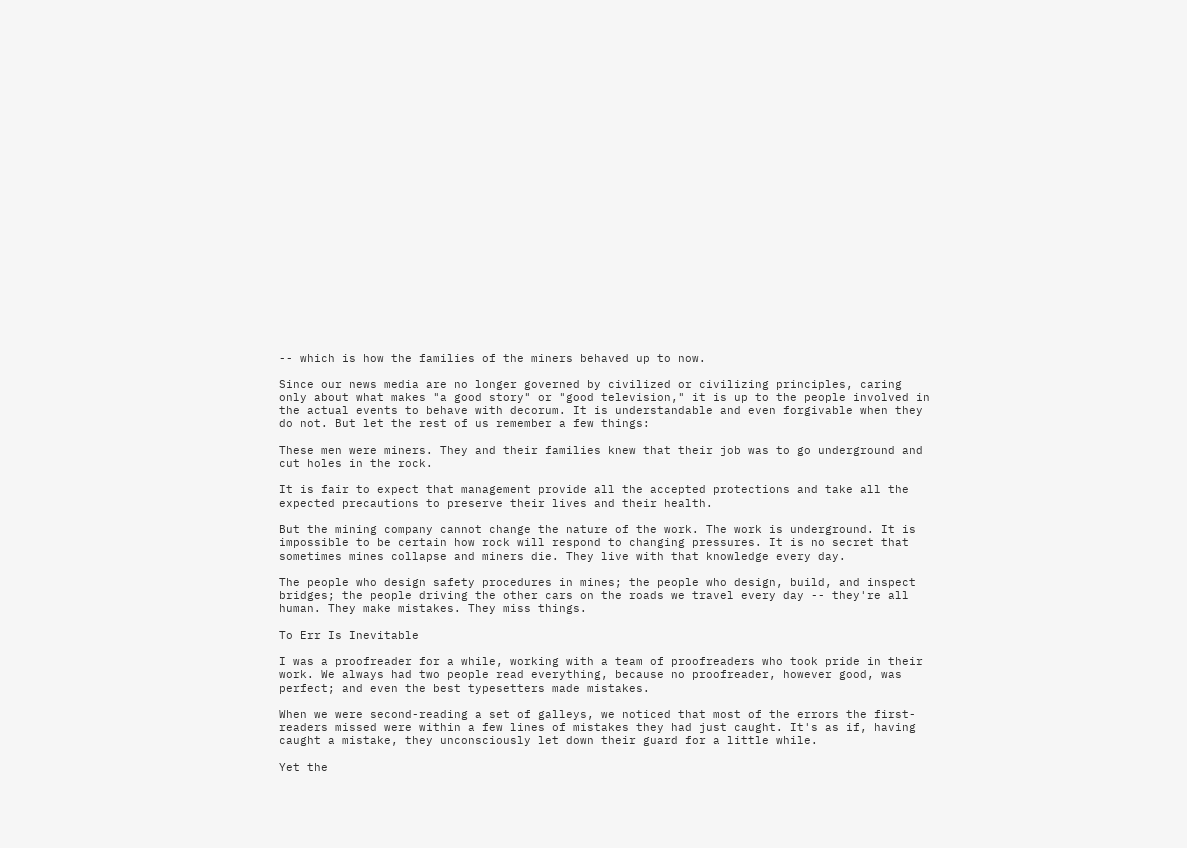-- which is how the families of the miners behaved up to now.

Since our news media are no longer governed by civilized or civilizing principles, caring only about what makes "a good story" or "good television," it is up to the people involved in the actual events to behave with decorum. It is understandable and even forgivable when they do not. But let the rest of us remember a few things:

These men were miners. They and their families knew that their job was to go underground and cut holes in the rock.

It is fair to expect that management provide all the accepted protections and take all the expected precautions to preserve their lives and their health.

But the mining company cannot change the nature of the work. The work is underground. It is impossible to be certain how rock will respond to changing pressures. It is no secret that sometimes mines collapse and miners die. They live with that knowledge every day.

The people who design safety procedures in mines; the people who design, build, and inspect bridges; the people driving the other cars on the roads we travel every day -- they're all human. They make mistakes. They miss things.

To Err Is Inevitable

I was a proofreader for a while, working with a team of proofreaders who took pride in their work. We always had two people read everything, because no proofreader, however good, was perfect; and even the best typesetters made mistakes.

When we were second-reading a set of galleys, we noticed that most of the errors the first-readers missed were within a few lines of mistakes they had just caught. It's as if, having caught a mistake, they unconsciously let down their guard for a little while.

Yet the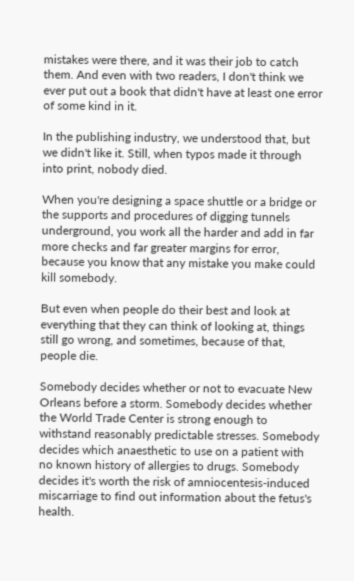mistakes were there, and it was their job to catch them. And even with two readers, I don't think we ever put out a book that didn't have at least one error of some kind in it.

In the publishing industry, we understood that, but we didn't like it. Still, when typos made it through into print, nobody died.

When you're designing a space shuttle or a bridge or the supports and procedures of digging tunnels underground, you work all the harder and add in far more checks and far greater margins for error, because you know that any mistake you make could kill somebody.

But even when people do their best and look at everything that they can think of looking at, things still go wrong, and sometimes, because of that, people die.

Somebody decides whether or not to evacuate New Orleans before a storm. Somebody decides whether the World Trade Center is strong enough to withstand reasonably predictable stresses. Somebody decides which anaesthetic to use on a patient with no known history of allergies to drugs. Somebody decides it's worth the risk of amniocentesis-induced miscarriage to find out information about the fetus's health.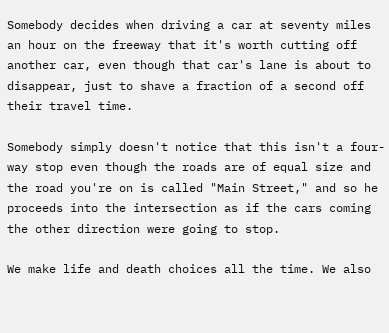Somebody decides when driving a car at seventy miles an hour on the freeway that it's worth cutting off another car, even though that car's lane is about to disappear, just to shave a fraction of a second off their travel time.

Somebody simply doesn't notice that this isn't a four-way stop even though the roads are of equal size and the road you're on is called "Main Street," and so he proceeds into the intersection as if the cars coming the other direction were going to stop.

We make life and death choices all the time. We also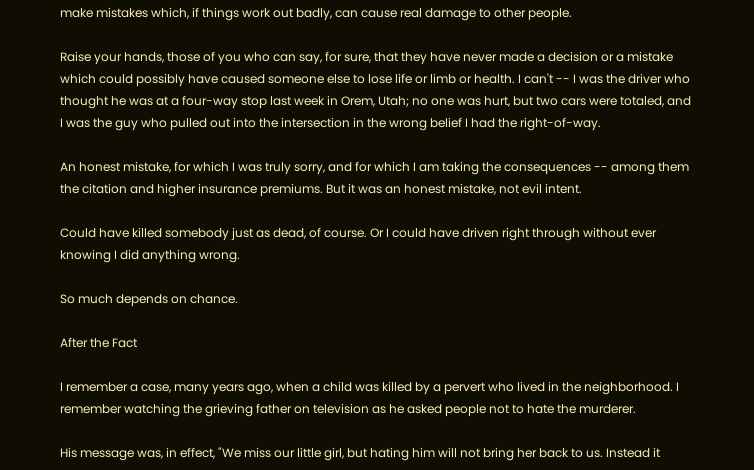make mistakes which, if things work out badly, can cause real damage to other people.

Raise your hands, those of you who can say, for sure, that they have never made a decision or a mistake which could possibly have caused someone else to lose life or limb or health. I can't -- I was the driver who thought he was at a four-way stop last week in Orem, Utah; no one was hurt, but two cars were totaled, and I was the guy who pulled out into the intersection in the wrong belief I had the right-of-way.

An honest mistake, for which I was truly sorry, and for which I am taking the consequences -- among them the citation and higher insurance premiums. But it was an honest mistake, not evil intent.

Could have killed somebody just as dead, of course. Or I could have driven right through without ever knowing I did anything wrong.

So much depends on chance.

After the Fact

I remember a case, many years ago, when a child was killed by a pervert who lived in the neighborhood. I remember watching the grieving father on television as he asked people not to hate the murderer.

His message was, in effect, "We miss our little girl, but hating him will not bring her back to us. Instead it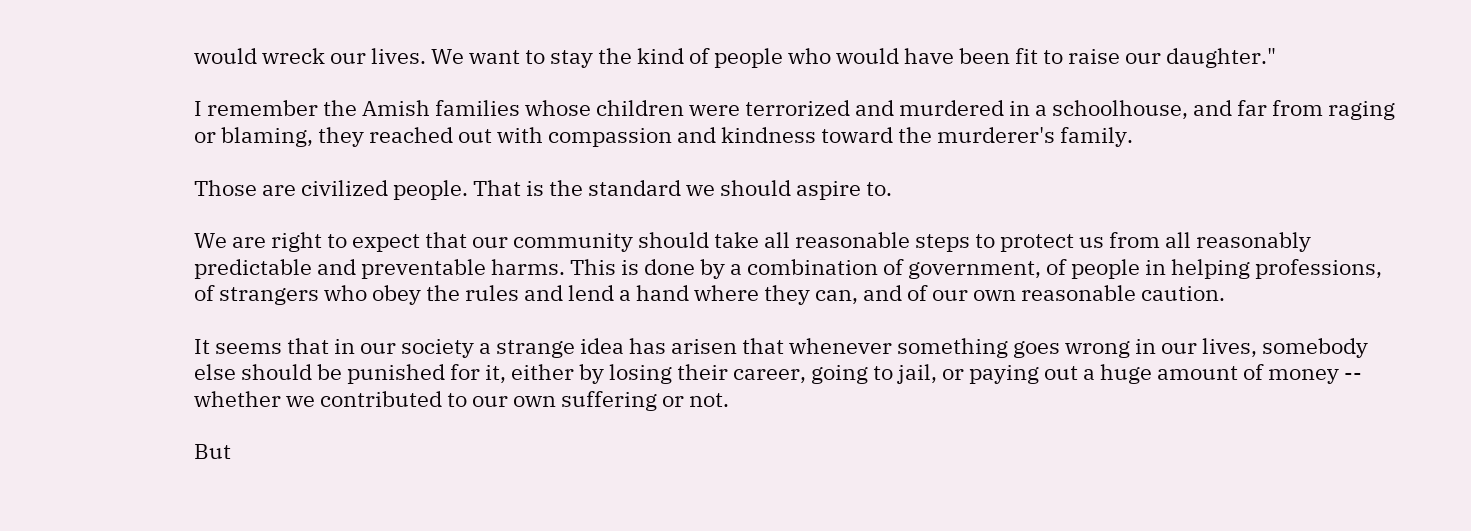would wreck our lives. We want to stay the kind of people who would have been fit to raise our daughter."

I remember the Amish families whose children were terrorized and murdered in a schoolhouse, and far from raging or blaming, they reached out with compassion and kindness toward the murderer's family.

Those are civilized people. That is the standard we should aspire to.

We are right to expect that our community should take all reasonable steps to protect us from all reasonably predictable and preventable harms. This is done by a combination of government, of people in helping professions, of strangers who obey the rules and lend a hand where they can, and of our own reasonable caution.

It seems that in our society a strange idea has arisen that whenever something goes wrong in our lives, somebody else should be punished for it, either by losing their career, going to jail, or paying out a huge amount of money -- whether we contributed to our own suffering or not.

But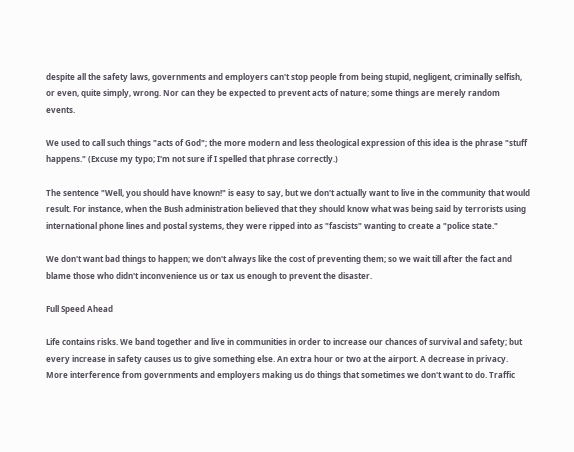despite all the safety laws, governments and employers can't stop people from being stupid, negligent, criminally selfish, or even, quite simply, wrong. Nor can they be expected to prevent acts of nature; some things are merely random events.

We used to call such things "acts of God"; the more modern and less theological expression of this idea is the phrase "stuff happens." (Excuse my typo; I'm not sure if I spelled that phrase correctly.)

The sentence "Well, you should have known!" is easy to say, but we don't actually want to live in the community that would result. For instance, when the Bush administration believed that they should know what was being said by terrorists using international phone lines and postal systems, they were ripped into as "fascists" wanting to create a "police state."

We don't want bad things to happen; we don't always like the cost of preventing them; so we wait till after the fact and blame those who didn't inconvenience us or tax us enough to prevent the disaster.

Full Speed Ahead

Life contains risks. We band together and live in communities in order to increase our chances of survival and safety; but every increase in safety causes us to give something else. An extra hour or two at the airport. A decrease in privacy. More interference from governments and employers making us do things that sometimes we don't want to do. Traffic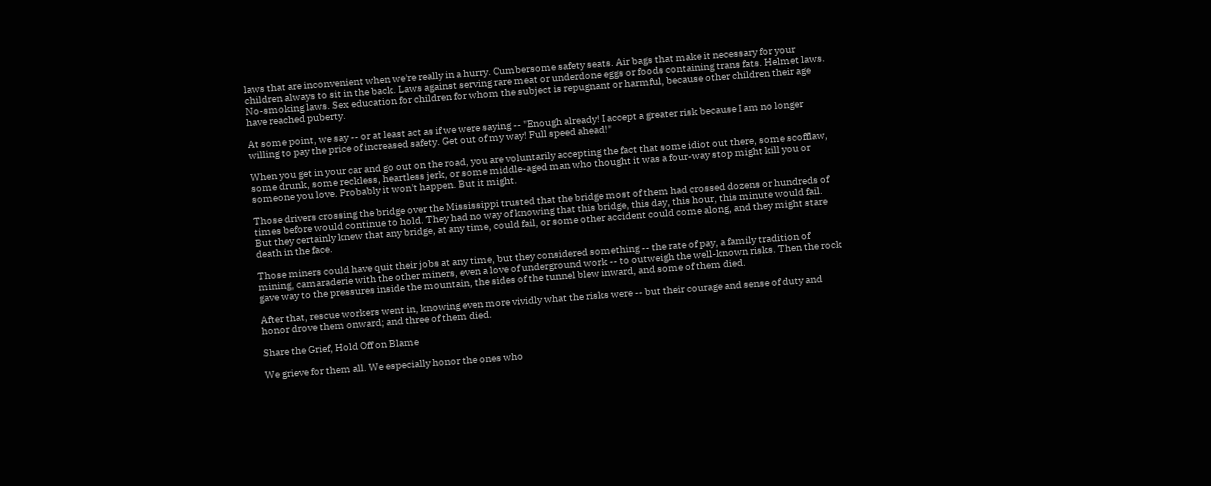laws that are inconvenient when we're really in a hurry. Cumbersome safety seats. Air bags that make it necessary for your children always to sit in the back. Laws against serving rare meat or underdone eggs or foods containing trans fats. Helmet laws. No-smoking laws. Sex education for children for whom the subject is repugnant or harmful, because other children their age have reached puberty.

At some point, we say -- or at least act as if we were saying -- "Enough already! I accept a greater risk because I am no longer willing to pay the price of increased safety. Get out of my way! Full speed ahead!"

When you get in your car and go out on the road, you are voluntarily accepting the fact that some idiot out there, some scofflaw, some drunk, some reckless, heartless jerk, or some middle-aged man who thought it was a four-way stop might kill you or someone you love. Probably it won't happen. But it might.

Those drivers crossing the bridge over the Mississippi trusted that the bridge most of them had crossed dozens or hundreds of times before would continue to hold. They had no way of knowing that this bridge, this day, this hour, this minute would fail. But they certainly knew that any bridge, at any time, could fail, or some other accident could come along, and they might stare death in the face.

Those miners could have quit their jobs at any time, but they considered something -- the rate of pay, a family tradition of mining, camaraderie with the other miners, even a love of underground work -- to outweigh the well-known risks. Then the rock gave way to the pressures inside the mountain, the sides of the tunnel blew inward, and some of them died.

After that, rescue workers went in, knowing even more vividly what the risks were -- but their courage and sense of duty and honor drove them onward; and three of them died.

Share the Grief, Hold Off on Blame

We grieve for them all. We especially honor the ones who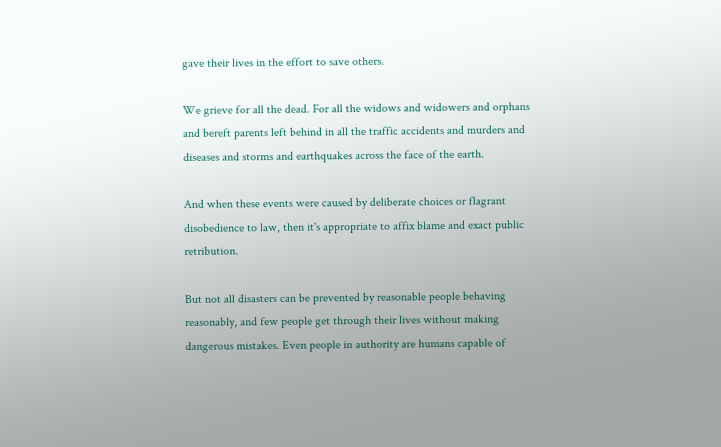gave their lives in the effort to save others.

We grieve for all the dead. For all the widows and widowers and orphans and bereft parents left behind in all the traffic accidents and murders and diseases and storms and earthquakes across the face of the earth.

And when these events were caused by deliberate choices or flagrant disobedience to law, then it's appropriate to affix blame and exact public retribution.

But not all disasters can be prevented by reasonable people behaving reasonably, and few people get through their lives without making dangerous mistakes. Even people in authority are humans capable of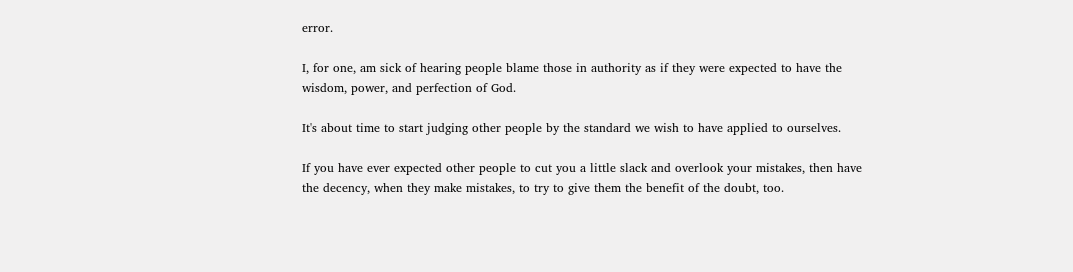error.

I, for one, am sick of hearing people blame those in authority as if they were expected to have the wisdom, power, and perfection of God.

It's about time to start judging other people by the standard we wish to have applied to ourselves.

If you have ever expected other people to cut you a little slack and overlook your mistakes, then have the decency, when they make mistakes, to try to give them the benefit of the doubt, too.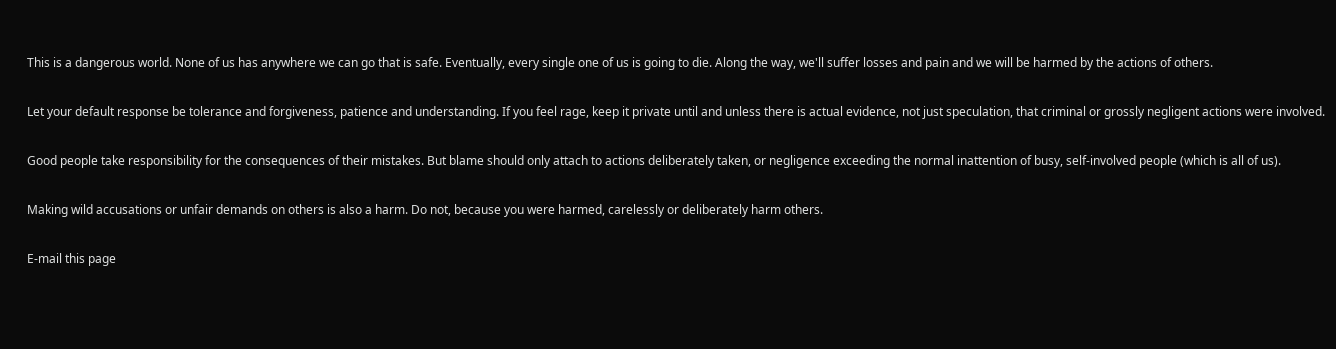This is a dangerous world. None of us has anywhere we can go that is safe. Eventually, every single one of us is going to die. Along the way, we'll suffer losses and pain and we will be harmed by the actions of others.

Let your default response be tolerance and forgiveness, patience and understanding. If you feel rage, keep it private until and unless there is actual evidence, not just speculation, that criminal or grossly negligent actions were involved.

Good people take responsibility for the consequences of their mistakes. But blame should only attach to actions deliberately taken, or negligence exceeding the normal inattention of busy, self-involved people (which is all of us).

Making wild accusations or unfair demands on others is also a harm. Do not, because you were harmed, carelessly or deliberately harm others.

E-mail this page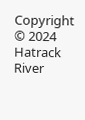Copyright © 2024 Hatrack River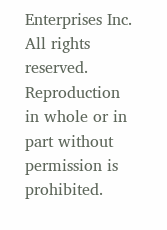Enterprises Inc. All rights reserved.
Reproduction in whole or in part without permission is prohibited.